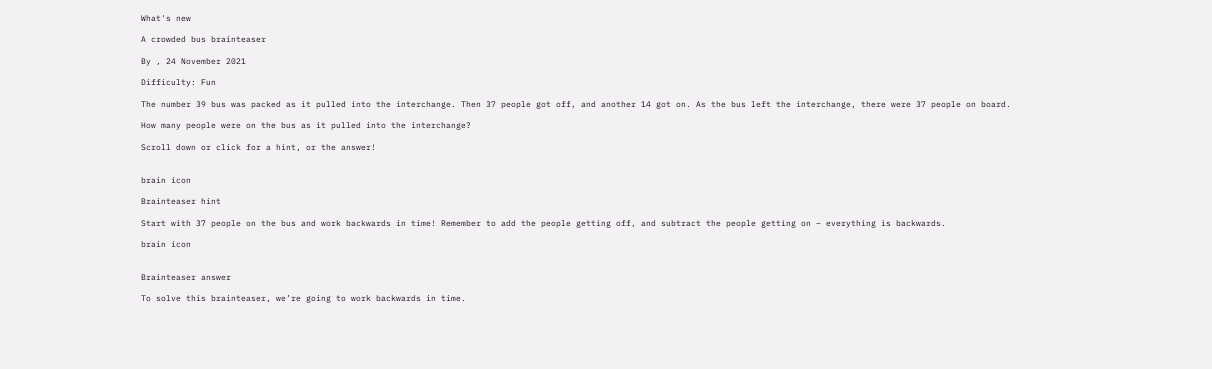What's new

A crowded bus brainteaser

By , 24 November 2021

Difficulty: Fun

The number 39 bus was packed as it pulled into the interchange. Then 37 people got off, and another 14 got on. As the bus left the interchange, there were 37 people on board.

How many people were on the bus as it pulled into the interchange?

Scroll down or click for a hint, or the answer!


brain icon

Brainteaser hint

Start with 37 people on the bus and work backwards in time! Remember to add the people getting off, and subtract the people getting on – everything is backwards.

brain icon


Brainteaser answer

To solve this brainteaser, we’re going to work backwards in time.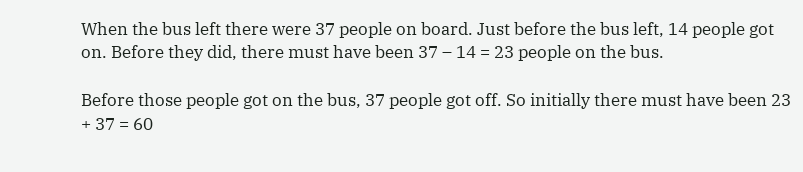When the bus left there were 37 people on board. Just before the bus left, 14 people got on. Before they did, there must have been 37 – 14 = 23 people on the bus.

Before those people got on the bus, 37 people got off. So initially there must have been 23 + 37 = 60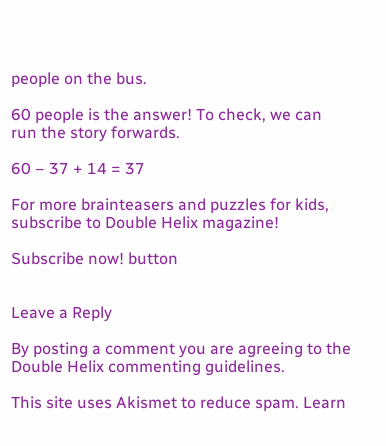people on the bus.

60 people is the answer! To check, we can run the story forwards.

60 – 37 + 14 = 37

For more brainteasers and puzzles for kids, subscribe to Double Helix magazine!

Subscribe now! button


Leave a Reply

By posting a comment you are agreeing to the Double Helix commenting guidelines.

This site uses Akismet to reduce spam. Learn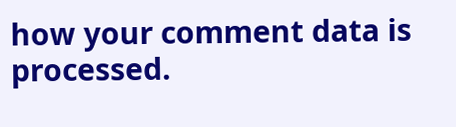how your comment data is processed.